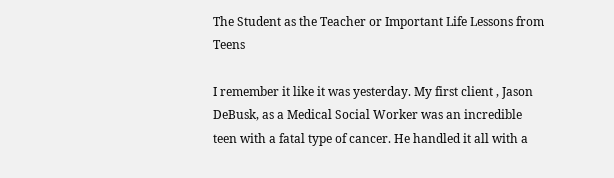The Student as the Teacher or Important Life Lessons from Teens

I remember it like it was yesterday. My first client , Jason DeBusk, as a Medical Social Worker was an incredible teen with a fatal type of cancer. He handled it all with a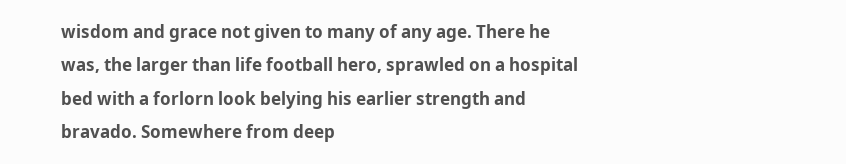wisdom and grace not given to many of any age. There he was, the larger than life football hero, sprawled on a hospital bed with a forlorn look belying his earlier strength and bravado. Somewhere from deep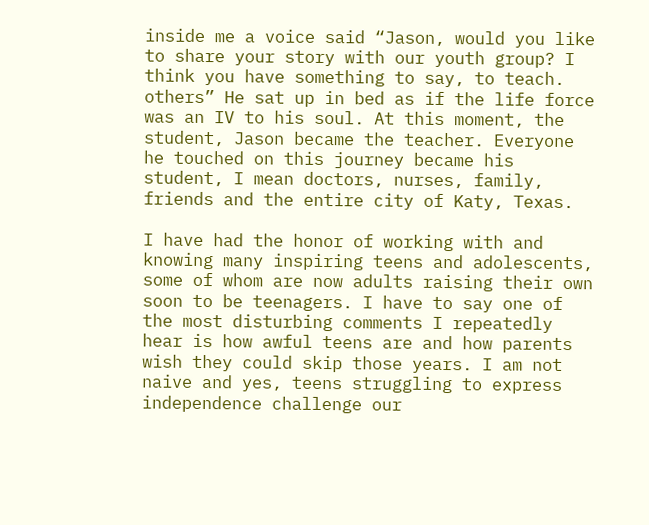inside me a voice said “Jason, would you like to share your story with our youth group? I think you have something to say, to teach. others” He sat up in bed as if the life force was an IV to his soul. At this moment, the student, Jason became the teacher. Everyone he touched on this journey became his student, I mean doctors, nurses, family, friends and the entire city of Katy, Texas.

I have had the honor of working with and knowing many inspiring teens and adolescents, some of whom are now adults raising their own soon to be teenagers. I have to say one of the most disturbing comments I repeatedly hear is how awful teens are and how parents wish they could skip those years. I am not naive and yes, teens struggling to express independence challenge our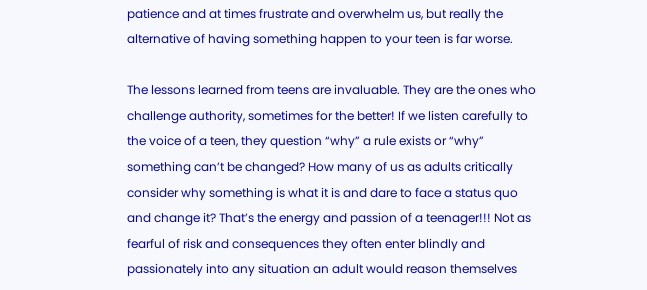patience and at times frustrate and overwhelm us, but really the alternative of having something happen to your teen is far worse.

The lessons learned from teens are invaluable. They are the ones who challenge authority, sometimes for the better! If we listen carefully to the voice of a teen, they question “why” a rule exists or “why” something can’t be changed? How many of us as adults critically consider why something is what it is and dare to face a status quo and change it? That’s the energy and passion of a teenager!!! Not as fearful of risk and consequences they often enter blindly and passionately into any situation an adult would reason themselves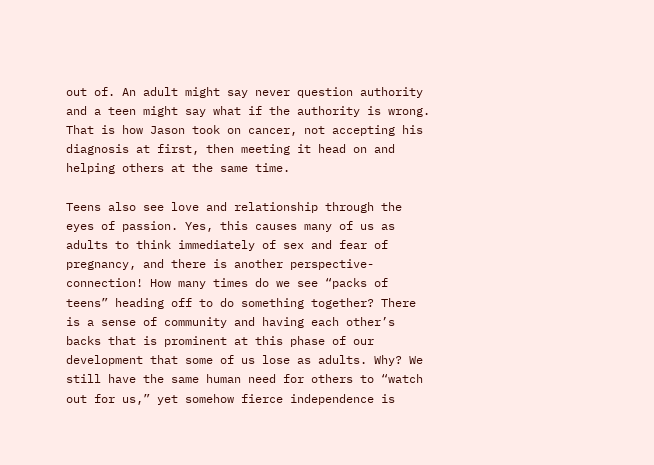out of. An adult might say never question authority and a teen might say what if the authority is wrong. That is how Jason took on cancer, not accepting his diagnosis at first, then meeting it head on and helping others at the same time.

Teens also see love and relationship through the eyes of passion. Yes, this causes many of us as adults to think immediately of sex and fear of pregnancy, and there is another perspective- connection! How many times do we see “packs of teens” heading off to do something together? There is a sense of community and having each other’s backs that is prominent at this phase of our development that some of us lose as adults. Why? We still have the same human need for others to “watch out for us,” yet somehow fierce independence is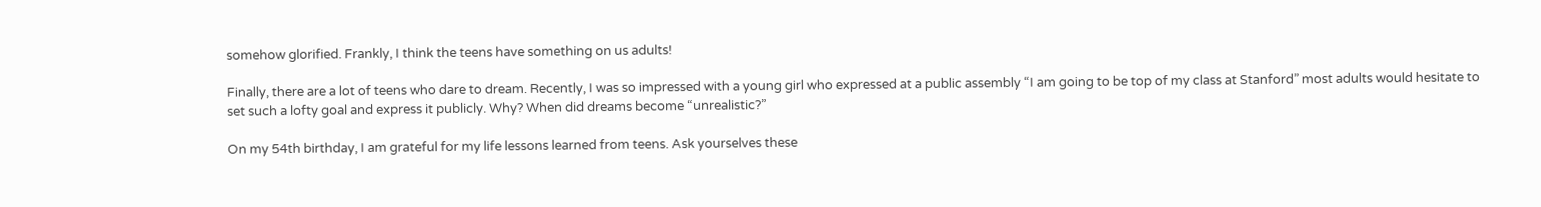somehow glorified. Frankly, I think the teens have something on us adults!

Finally, there are a lot of teens who dare to dream. Recently, I was so impressed with a young girl who expressed at a public assembly “I am going to be top of my class at Stanford” most adults would hesitate to set such a lofty goal and express it publicly. Why? When did dreams become “unrealistic?”

On my 54th birthday, I am grateful for my life lessons learned from teens. Ask yourselves these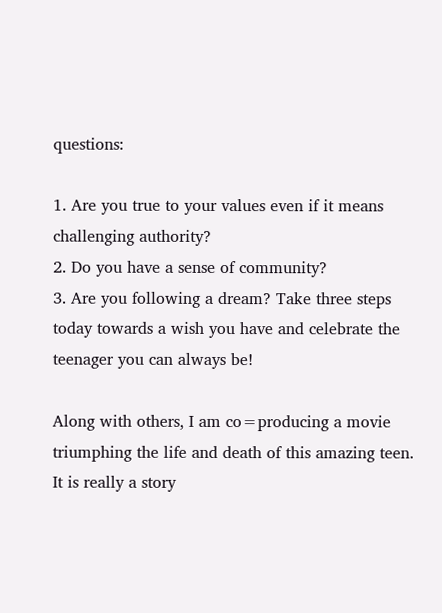questions:

1. Are you true to your values even if it means challenging authority?
2. Do you have a sense of community?
3. Are you following a dream? Take three steps today towards a wish you have and celebrate the teenager you can always be!

Along with others, I am co=producing a movie triumphing the life and death of this amazing teen. It is really a story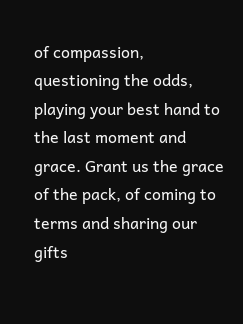of compassion, questioning the odds, playing your best hand to the last moment and grace. Grant us the grace of the pack, of coming to terms and sharing our gifts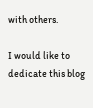with others.

I would like to dedicate this blog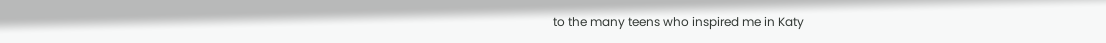to the many teens who inspired me in Katy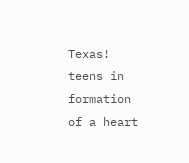Texas! teens in formation of a heart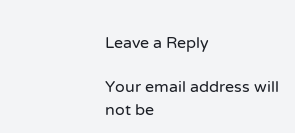Leave a Reply

Your email address will not be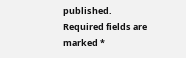published. Required fields are marked *